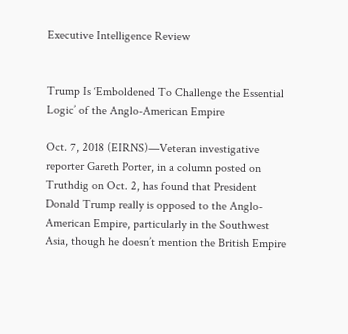Executive Intelligence Review


Trump Is ‘Emboldened To Challenge the Essential Logic’ of the Anglo-American Empire

Oct. 7, 2018 (EIRNS)—Veteran investigative reporter Gareth Porter, in a column posted on Truthdig on Oct. 2, has found that President Donald Trump really is opposed to the Anglo-American Empire, particularly in the Southwest Asia, though he doesn’t mention the British Empire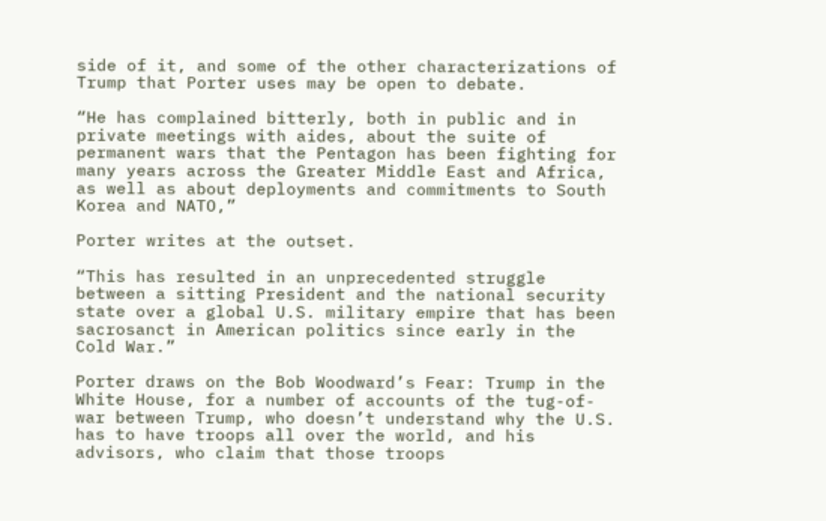side of it, and some of the other characterizations of Trump that Porter uses may be open to debate.

“He has complained bitterly, both in public and in private meetings with aides, about the suite of permanent wars that the Pentagon has been fighting for many years across the Greater Middle East and Africa, as well as about deployments and commitments to South Korea and NATO,”

Porter writes at the outset.

“This has resulted in an unprecedented struggle between a sitting President and the national security state over a global U.S. military empire that has been sacrosanct in American politics since early in the Cold War.”

Porter draws on the Bob Woodward’s Fear: Trump in the White House, for a number of accounts of the tug-of-war between Trump, who doesn’t understand why the U.S. has to have troops all over the world, and his advisors, who claim that those troops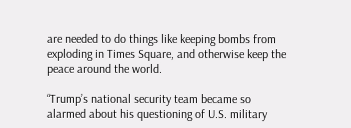are needed to do things like keeping bombs from exploding in Times Square, and otherwise keep the peace around the world.

“Trump’s national security team became so alarmed about his questioning of U.S. military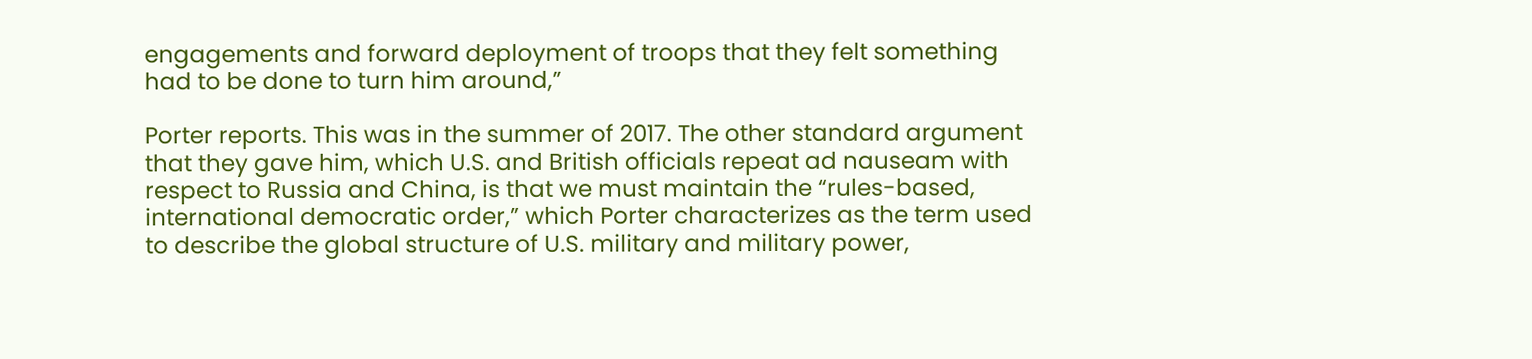engagements and forward deployment of troops that they felt something had to be done to turn him around,”

Porter reports. This was in the summer of 2017. The other standard argument that they gave him, which U.S. and British officials repeat ad nauseam with respect to Russia and China, is that we must maintain the “rules-based, international democratic order,” which Porter characterizes as the term used to describe the global structure of U.S. military and military power,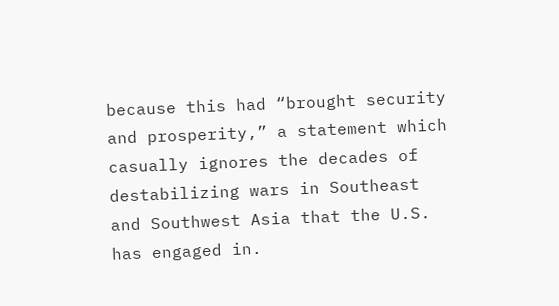because this had “brought security and prosperity,” a statement which casually ignores the decades of destabilizing wars in Southeast and Southwest Asia that the U.S. has engaged in.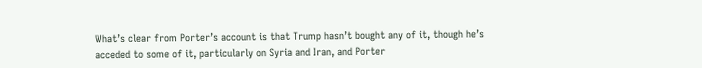What’s clear from Porter’s account is that Trump hasn’t bought any of it, though he’s acceded to some of it, particularly on Syria and Iran, and Porter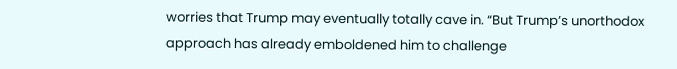worries that Trump may eventually totally cave in. “But Trump’s unorthodox approach has already emboldened him to challenge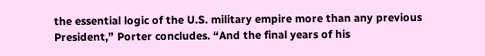the essential logic of the U.S. military empire more than any previous President,” Porter concludes. “And the final years of his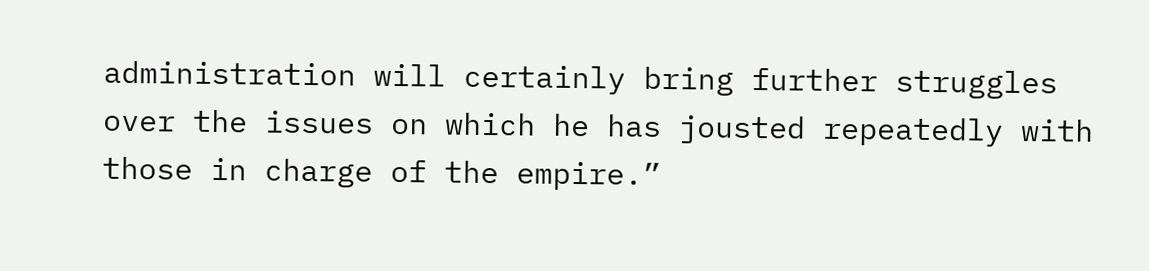administration will certainly bring further struggles over the issues on which he has jousted repeatedly with those in charge of the empire.”